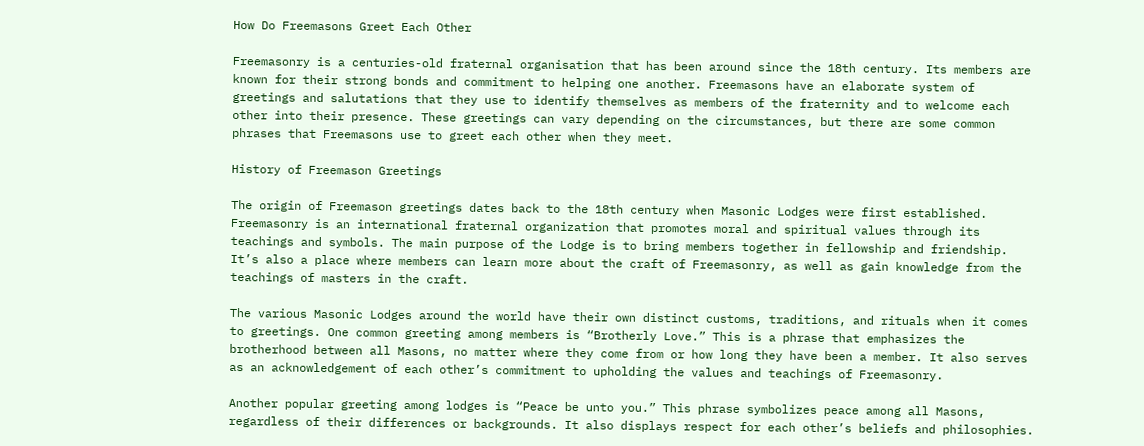How Do Freemasons Greet Each Other

Freemasonry is a centuries-old fraternal organisation that has been around since the 18th century. Its members are known for their strong bonds and commitment to helping one another. Freemasons have an elaborate system of greetings and salutations that they use to identify themselves as members of the fraternity and to welcome each other into their presence. These greetings can vary depending on the circumstances, but there are some common phrases that Freemasons use to greet each other when they meet.

History of Freemason Greetings

The origin of Freemason greetings dates back to the 18th century when Masonic Lodges were first established. Freemasonry is an international fraternal organization that promotes moral and spiritual values through its teachings and symbols. The main purpose of the Lodge is to bring members together in fellowship and friendship. It’s also a place where members can learn more about the craft of Freemasonry, as well as gain knowledge from the teachings of masters in the craft.

The various Masonic Lodges around the world have their own distinct customs, traditions, and rituals when it comes to greetings. One common greeting among members is “Brotherly Love.” This is a phrase that emphasizes the brotherhood between all Masons, no matter where they come from or how long they have been a member. It also serves as an acknowledgement of each other’s commitment to upholding the values and teachings of Freemasonry.

Another popular greeting among lodges is “Peace be unto you.” This phrase symbolizes peace among all Masons, regardless of their differences or backgrounds. It also displays respect for each other’s beliefs and philosophies.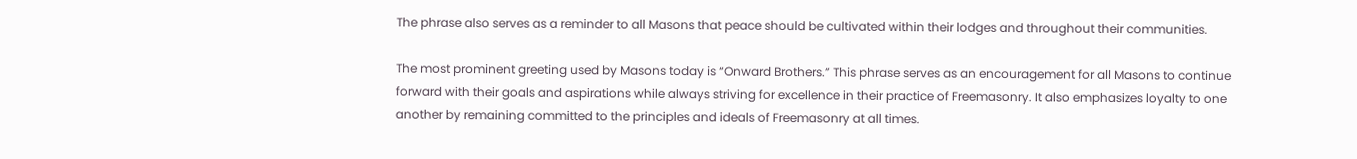The phrase also serves as a reminder to all Masons that peace should be cultivated within their lodges and throughout their communities.

The most prominent greeting used by Masons today is “Onward Brothers.” This phrase serves as an encouragement for all Masons to continue forward with their goals and aspirations while always striving for excellence in their practice of Freemasonry. It also emphasizes loyalty to one another by remaining committed to the principles and ideals of Freemasonry at all times.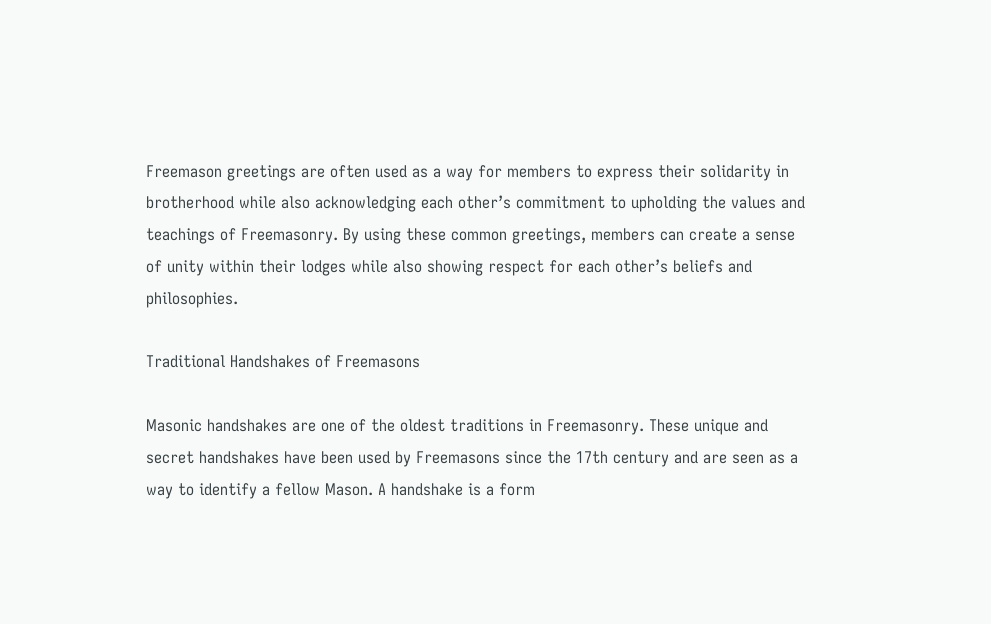Freemason greetings are often used as a way for members to express their solidarity in brotherhood while also acknowledging each other’s commitment to upholding the values and teachings of Freemasonry. By using these common greetings, members can create a sense of unity within their lodges while also showing respect for each other’s beliefs and philosophies.

Traditional Handshakes of Freemasons

Masonic handshakes are one of the oldest traditions in Freemasonry. These unique and secret handshakes have been used by Freemasons since the 17th century and are seen as a way to identify a fellow Mason. A handshake is a form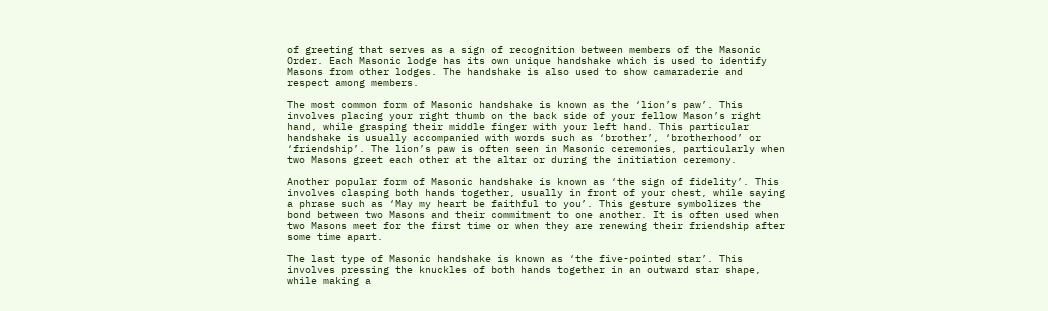of greeting that serves as a sign of recognition between members of the Masonic Order. Each Masonic lodge has its own unique handshake which is used to identify Masons from other lodges. The handshake is also used to show camaraderie and respect among members.

The most common form of Masonic handshake is known as the ‘lion’s paw’. This involves placing your right thumb on the back side of your fellow Mason’s right hand, while grasping their middle finger with your left hand. This particular handshake is usually accompanied with words such as ‘brother’, ‘brotherhood’ or ‘friendship’. The lion’s paw is often seen in Masonic ceremonies, particularly when two Masons greet each other at the altar or during the initiation ceremony.

Another popular form of Masonic handshake is known as ‘the sign of fidelity’. This involves clasping both hands together, usually in front of your chest, while saying a phrase such as ‘May my heart be faithful to you’. This gesture symbolizes the bond between two Masons and their commitment to one another. It is often used when two Masons meet for the first time or when they are renewing their friendship after some time apart.

The last type of Masonic handshake is known as ‘the five-pointed star’. This involves pressing the knuckles of both hands together in an outward star shape, while making a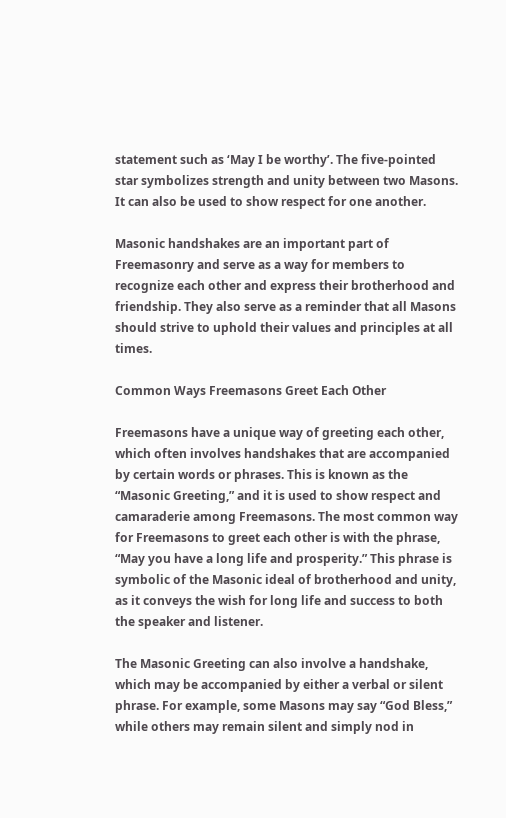statement such as ‘May I be worthy’. The five-pointed star symbolizes strength and unity between two Masons. It can also be used to show respect for one another.

Masonic handshakes are an important part of Freemasonry and serve as a way for members to recognize each other and express their brotherhood and friendship. They also serve as a reminder that all Masons should strive to uphold their values and principles at all times.

Common Ways Freemasons Greet Each Other

Freemasons have a unique way of greeting each other, which often involves handshakes that are accompanied by certain words or phrases. This is known as the “Masonic Greeting,” and it is used to show respect and camaraderie among Freemasons. The most common way for Freemasons to greet each other is with the phrase, “May you have a long life and prosperity.” This phrase is symbolic of the Masonic ideal of brotherhood and unity, as it conveys the wish for long life and success to both the speaker and listener.

The Masonic Greeting can also involve a handshake, which may be accompanied by either a verbal or silent phrase. For example, some Masons may say “God Bless,” while others may remain silent and simply nod in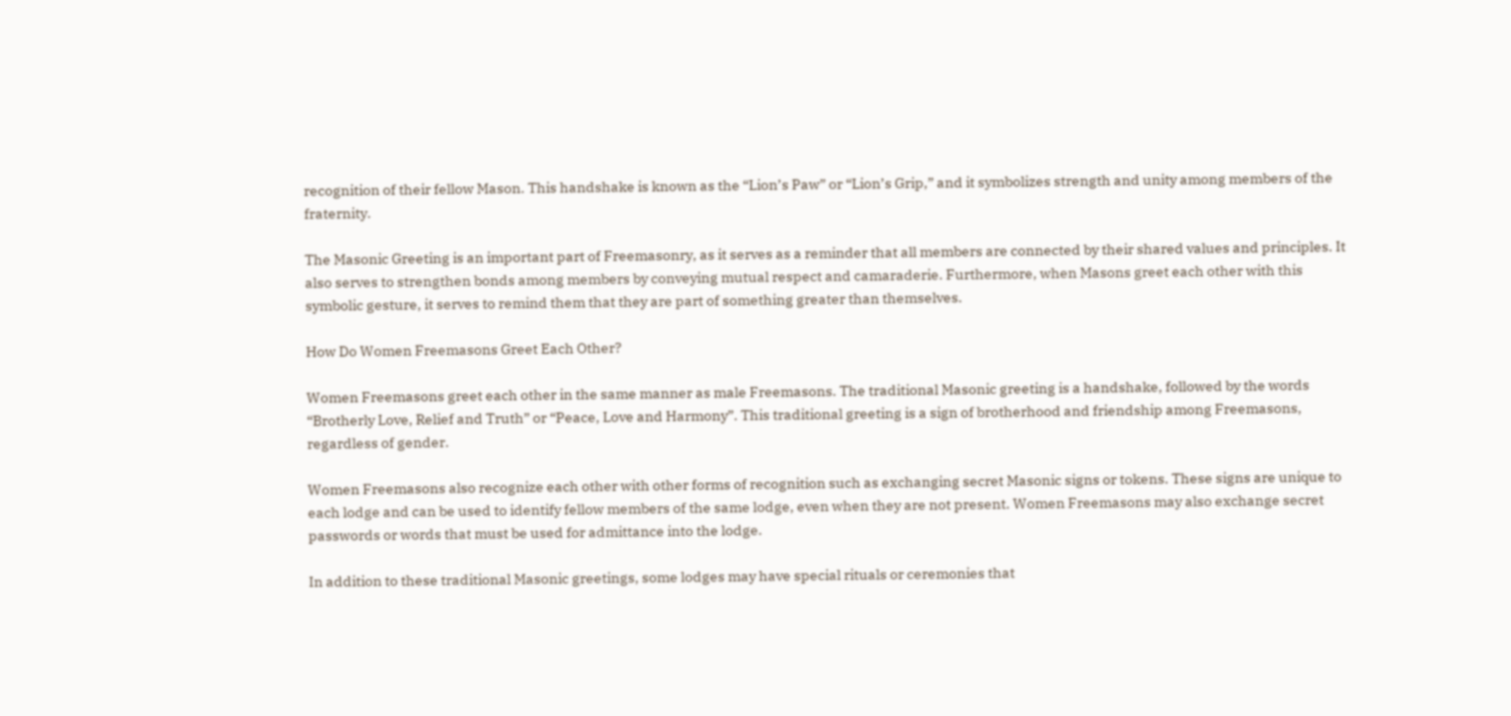recognition of their fellow Mason. This handshake is known as the “Lion’s Paw” or “Lion’s Grip,” and it symbolizes strength and unity among members of the fraternity.

The Masonic Greeting is an important part of Freemasonry, as it serves as a reminder that all members are connected by their shared values and principles. It also serves to strengthen bonds among members by conveying mutual respect and camaraderie. Furthermore, when Masons greet each other with this symbolic gesture, it serves to remind them that they are part of something greater than themselves.

How Do Women Freemasons Greet Each Other?

Women Freemasons greet each other in the same manner as male Freemasons. The traditional Masonic greeting is a handshake, followed by the words “Brotherly Love, Relief and Truth” or “Peace, Love and Harmony”. This traditional greeting is a sign of brotherhood and friendship among Freemasons, regardless of gender.

Women Freemasons also recognize each other with other forms of recognition such as exchanging secret Masonic signs or tokens. These signs are unique to each lodge and can be used to identify fellow members of the same lodge, even when they are not present. Women Freemasons may also exchange secret passwords or words that must be used for admittance into the lodge.

In addition to these traditional Masonic greetings, some lodges may have special rituals or ceremonies that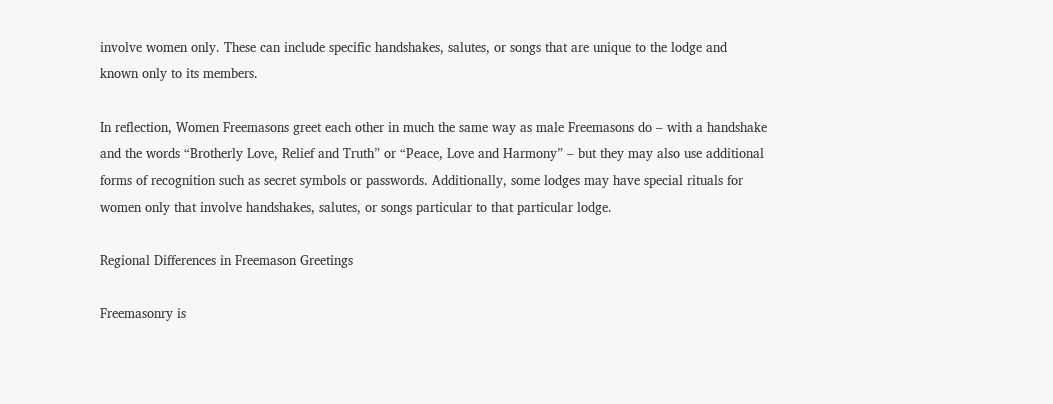involve women only. These can include specific handshakes, salutes, or songs that are unique to the lodge and known only to its members.

In reflection, Women Freemasons greet each other in much the same way as male Freemasons do – with a handshake and the words “Brotherly Love, Relief and Truth” or “Peace, Love and Harmony” – but they may also use additional forms of recognition such as secret symbols or passwords. Additionally, some lodges may have special rituals for women only that involve handshakes, salutes, or songs particular to that particular lodge.

Regional Differences in Freemason Greetings

Freemasonry is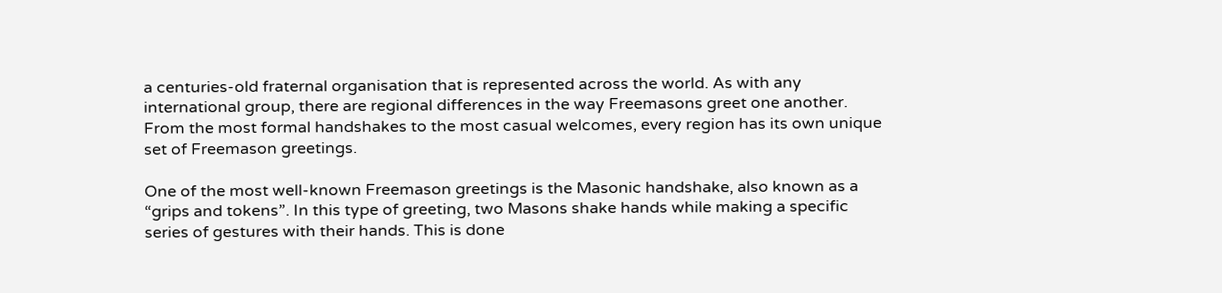a centuries-old fraternal organisation that is represented across the world. As with any international group, there are regional differences in the way Freemasons greet one another. From the most formal handshakes to the most casual welcomes, every region has its own unique set of Freemason greetings.

One of the most well-known Freemason greetings is the Masonic handshake, also known as a “grips and tokens”. In this type of greeting, two Masons shake hands while making a specific series of gestures with their hands. This is done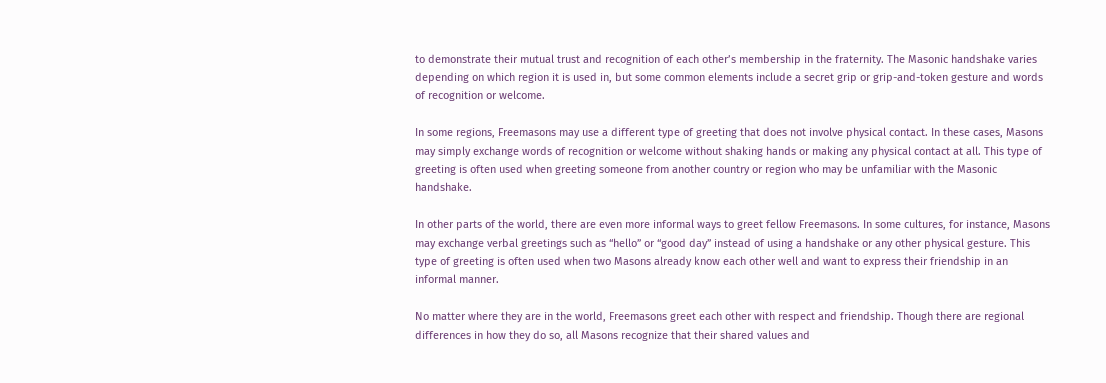to demonstrate their mutual trust and recognition of each other’s membership in the fraternity. The Masonic handshake varies depending on which region it is used in, but some common elements include a secret grip or grip-and-token gesture and words of recognition or welcome.

In some regions, Freemasons may use a different type of greeting that does not involve physical contact. In these cases, Masons may simply exchange words of recognition or welcome without shaking hands or making any physical contact at all. This type of greeting is often used when greeting someone from another country or region who may be unfamiliar with the Masonic handshake.

In other parts of the world, there are even more informal ways to greet fellow Freemasons. In some cultures, for instance, Masons may exchange verbal greetings such as “hello” or “good day” instead of using a handshake or any other physical gesture. This type of greeting is often used when two Masons already know each other well and want to express their friendship in an informal manner.

No matter where they are in the world, Freemasons greet each other with respect and friendship. Though there are regional differences in how they do so, all Masons recognize that their shared values and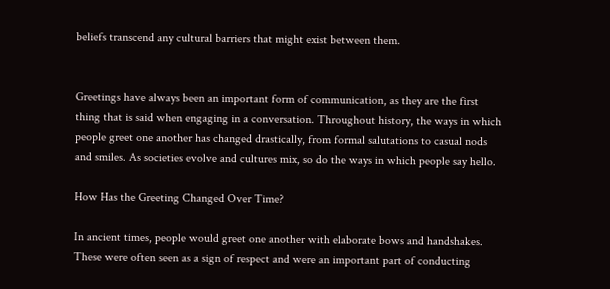beliefs transcend any cultural barriers that might exist between them.


Greetings have always been an important form of communication, as they are the first thing that is said when engaging in a conversation. Throughout history, the ways in which people greet one another has changed drastically, from formal salutations to casual nods and smiles. As societies evolve and cultures mix, so do the ways in which people say hello.

How Has the Greeting Changed Over Time?

In ancient times, people would greet one another with elaborate bows and handshakes. These were often seen as a sign of respect and were an important part of conducting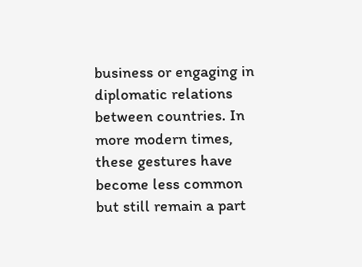business or engaging in diplomatic relations between countries. In more modern times, these gestures have become less common but still remain a part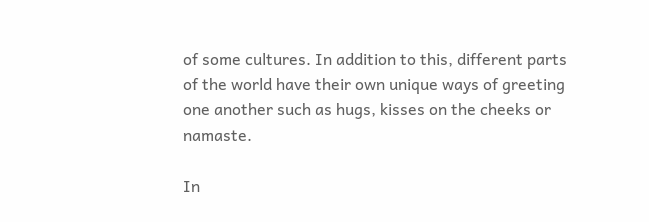of some cultures. In addition to this, different parts of the world have their own unique ways of greeting one another such as hugs, kisses on the cheeks or namaste.

In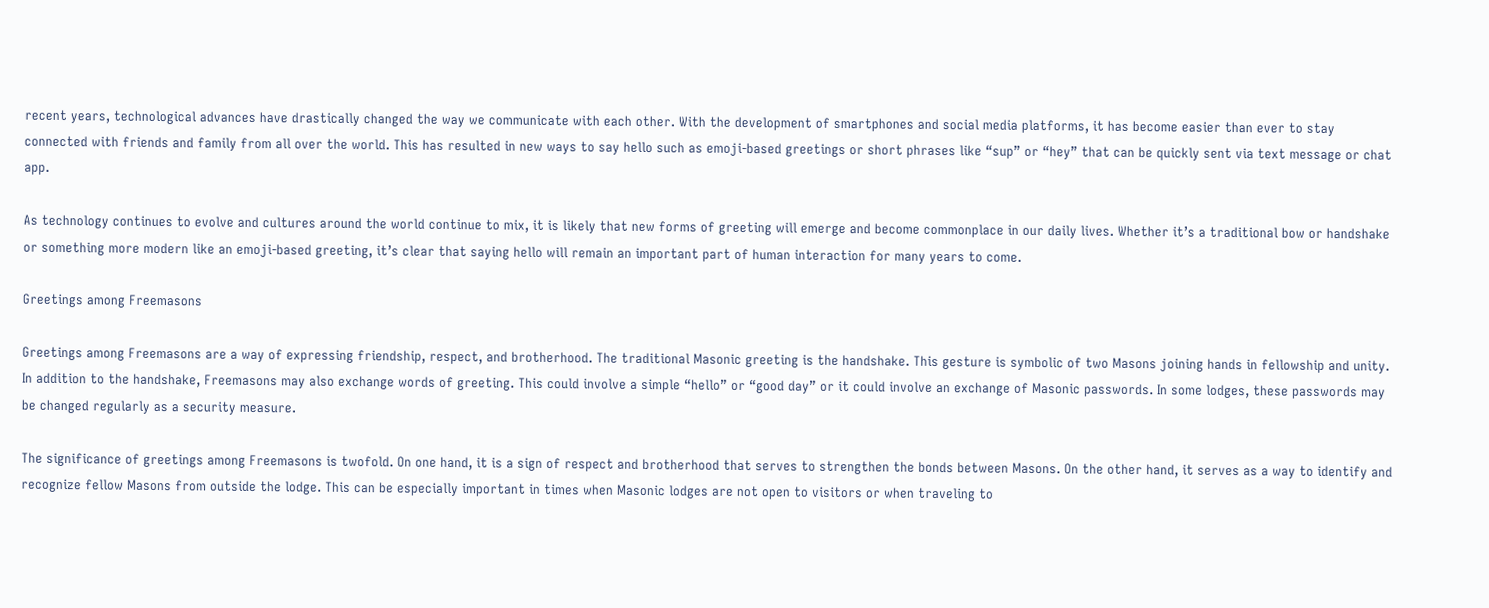recent years, technological advances have drastically changed the way we communicate with each other. With the development of smartphones and social media platforms, it has become easier than ever to stay connected with friends and family from all over the world. This has resulted in new ways to say hello such as emoji-based greetings or short phrases like “sup” or “hey” that can be quickly sent via text message or chat app.

As technology continues to evolve and cultures around the world continue to mix, it is likely that new forms of greeting will emerge and become commonplace in our daily lives. Whether it’s a traditional bow or handshake or something more modern like an emoji-based greeting, it’s clear that saying hello will remain an important part of human interaction for many years to come.

Greetings among Freemasons

Greetings among Freemasons are a way of expressing friendship, respect, and brotherhood. The traditional Masonic greeting is the handshake. This gesture is symbolic of two Masons joining hands in fellowship and unity. In addition to the handshake, Freemasons may also exchange words of greeting. This could involve a simple “hello” or “good day” or it could involve an exchange of Masonic passwords. In some lodges, these passwords may be changed regularly as a security measure.

The significance of greetings among Freemasons is twofold. On one hand, it is a sign of respect and brotherhood that serves to strengthen the bonds between Masons. On the other hand, it serves as a way to identify and recognize fellow Masons from outside the lodge. This can be especially important in times when Masonic lodges are not open to visitors or when traveling to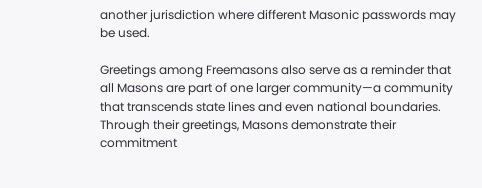another jurisdiction where different Masonic passwords may be used.

Greetings among Freemasons also serve as a reminder that all Masons are part of one larger community—a community that transcends state lines and even national boundaries. Through their greetings, Masons demonstrate their commitment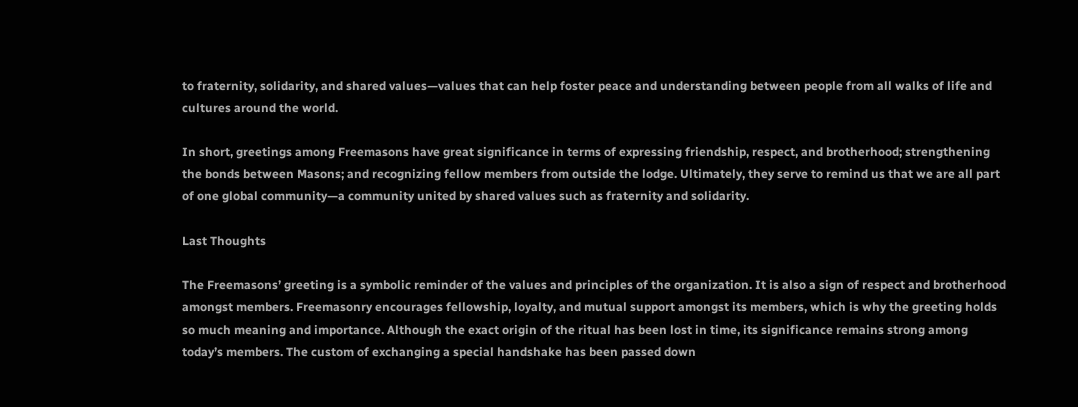to fraternity, solidarity, and shared values—values that can help foster peace and understanding between people from all walks of life and cultures around the world.

In short, greetings among Freemasons have great significance in terms of expressing friendship, respect, and brotherhood; strengthening the bonds between Masons; and recognizing fellow members from outside the lodge. Ultimately, they serve to remind us that we are all part of one global community—a community united by shared values such as fraternity and solidarity.

Last Thoughts

The Freemasons’ greeting is a symbolic reminder of the values and principles of the organization. It is also a sign of respect and brotherhood amongst members. Freemasonry encourages fellowship, loyalty, and mutual support amongst its members, which is why the greeting holds so much meaning and importance. Although the exact origin of the ritual has been lost in time, its significance remains strong among today’s members. The custom of exchanging a special handshake has been passed down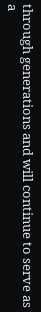through generations and will continue to serve as a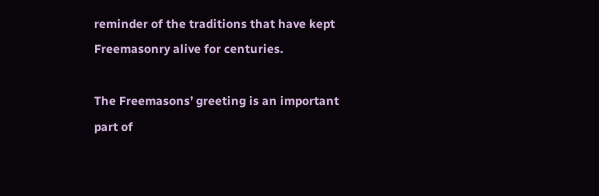reminder of the traditions that have kept Freemasonry alive for centuries.

The Freemasons’ greeting is an important part of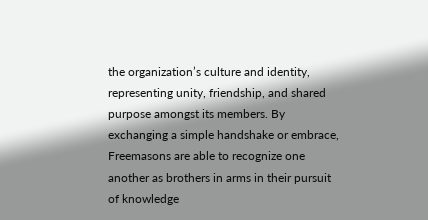the organization’s culture and identity, representing unity, friendship, and shared purpose amongst its members. By exchanging a simple handshake or embrace, Freemasons are able to recognize one another as brothers in arms in their pursuit of knowledge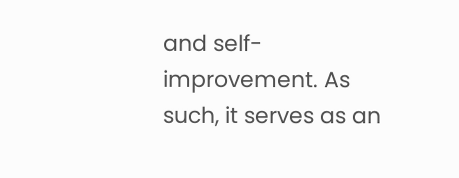and self-improvement. As such, it serves as an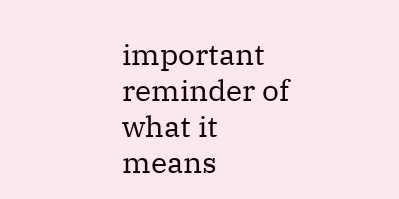important reminder of what it means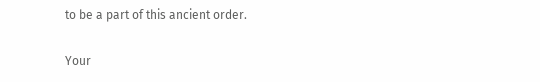to be a part of this ancient order.

Your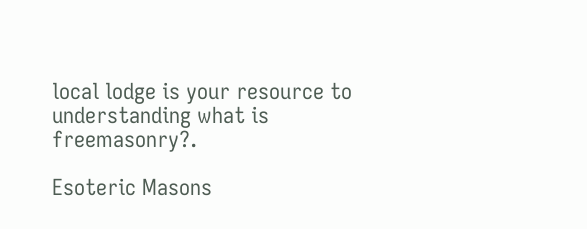local lodge is your resource to understanding what is freemasonry?.

Esoteric Masons